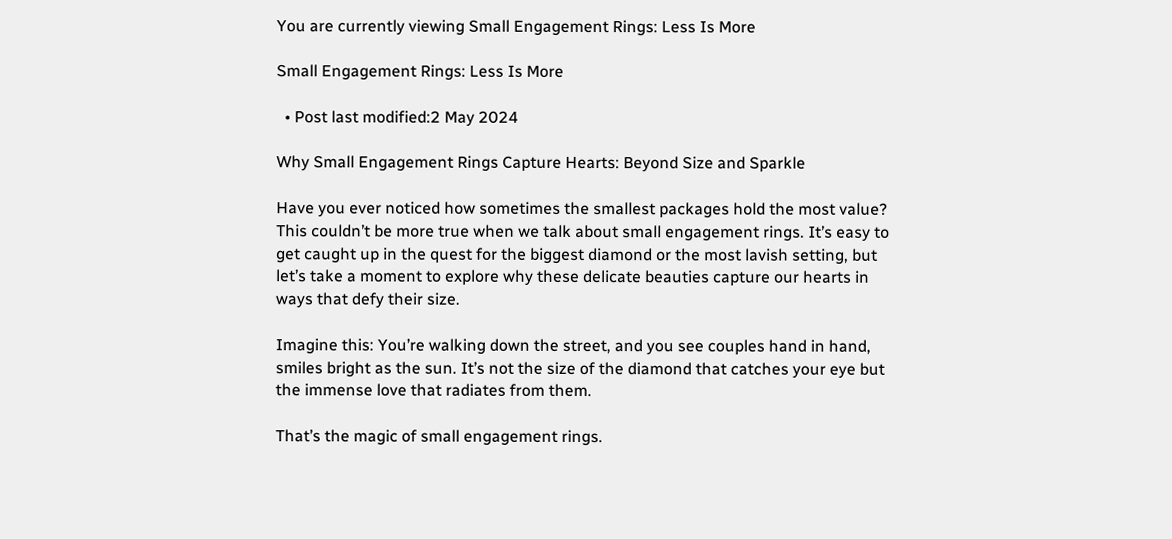You are currently viewing Small Engagement Rings: Less Is More

Small Engagement Rings: Less Is More

  • Post last modified:2 May 2024

Why Small Engagement Rings Capture Hearts: Beyond Size and Sparkle

Have you ever noticed how sometimes the smallest packages hold the most value? This couldn’t be more true when we talk about small engagement rings. It’s easy to get caught up in the quest for the biggest diamond or the most lavish setting, but let’s take a moment to explore why these delicate beauties capture our hearts in ways that defy their size.

Imagine this: You’re walking down the street, and you see couples hand in hand, smiles bright as the sun. It’s not the size of the diamond that catches your eye but the immense love that radiates from them.

That’s the magic of small engagement rings.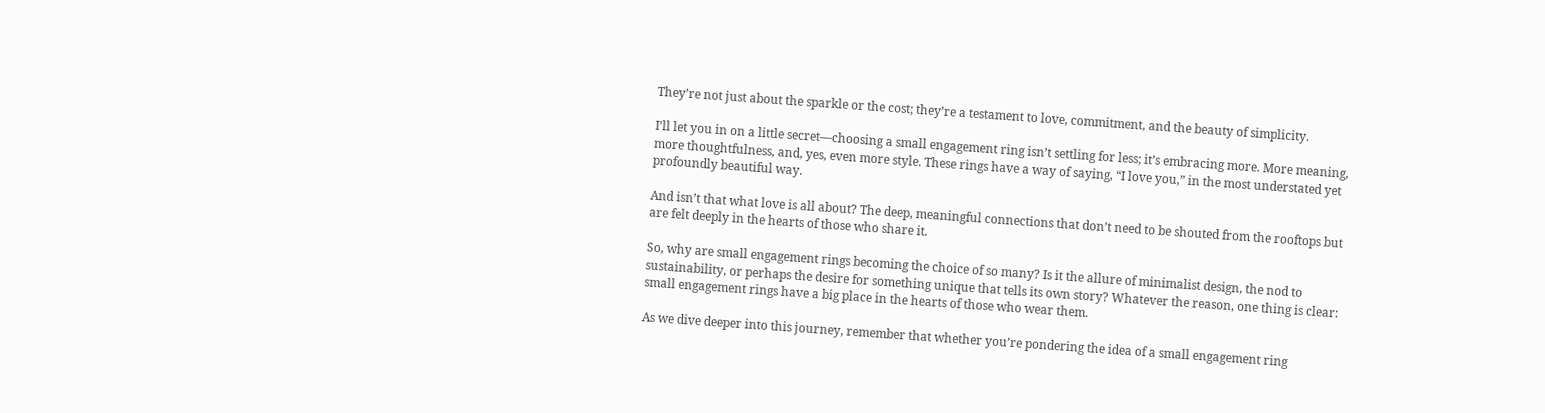They’re not just about the sparkle or the cost; they’re a testament to love, commitment, and the beauty of simplicity.

I’ll let you in on a little secret—choosing a small engagement ring isn’t settling for less; it’s embracing more. More meaning, more thoughtfulness, and, yes, even more style. These rings have a way of saying, “I love you,” in the most understated yet profoundly beautiful way.

And isn’t that what love is all about? The deep, meaningful connections that don’t need to be shouted from the rooftops but are felt deeply in the hearts of those who share it.

So, why are small engagement rings becoming the choice of so many? Is it the allure of minimalist design, the nod to sustainability, or perhaps the desire for something unique that tells its own story? Whatever the reason, one thing is clear: small engagement rings have a big place in the hearts of those who wear them.

As we dive deeper into this journey, remember that whether you’re pondering the idea of a small engagement ring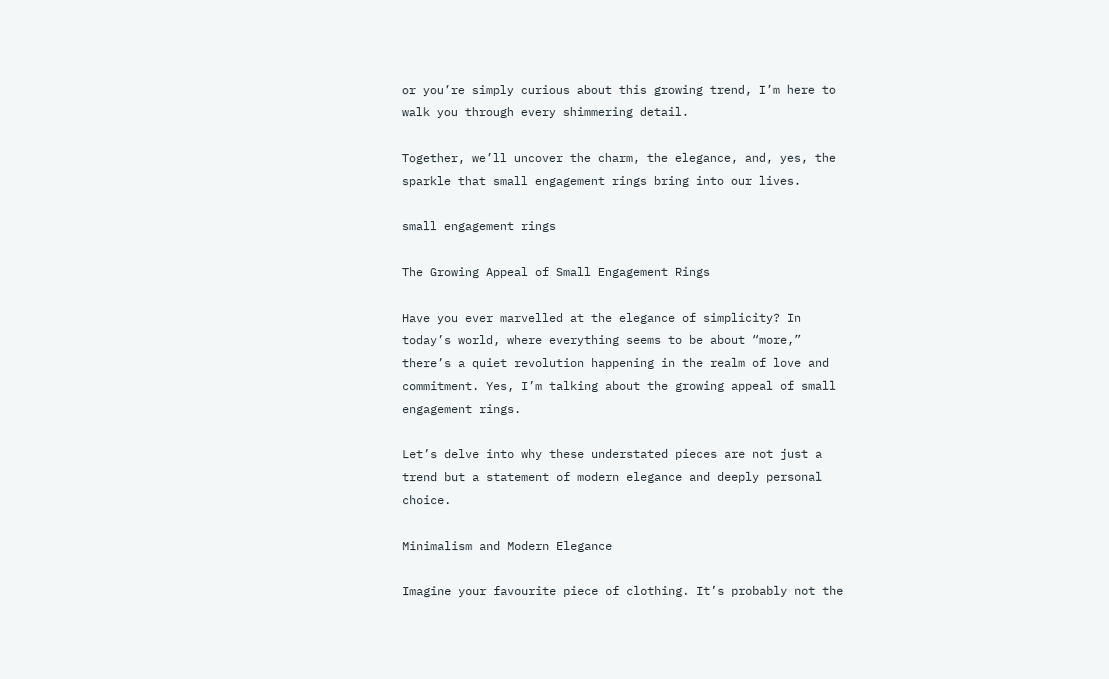or you’re simply curious about this growing trend, I’m here to walk you through every shimmering detail.

Together, we’ll uncover the charm, the elegance, and, yes, the sparkle that small engagement rings bring into our lives.

small engagement rings

The Growing Appeal of Small Engagement Rings

Have you ever marvelled at the elegance of simplicity? In today’s world, where everything seems to be about “more,” there’s a quiet revolution happening in the realm of love and commitment. Yes, I’m talking about the growing appeal of small engagement rings.

Let’s delve into why these understated pieces are not just a trend but a statement of modern elegance and deeply personal choice.

Minimalism and Modern Elegance

Imagine your favourite piece of clothing. It’s probably not the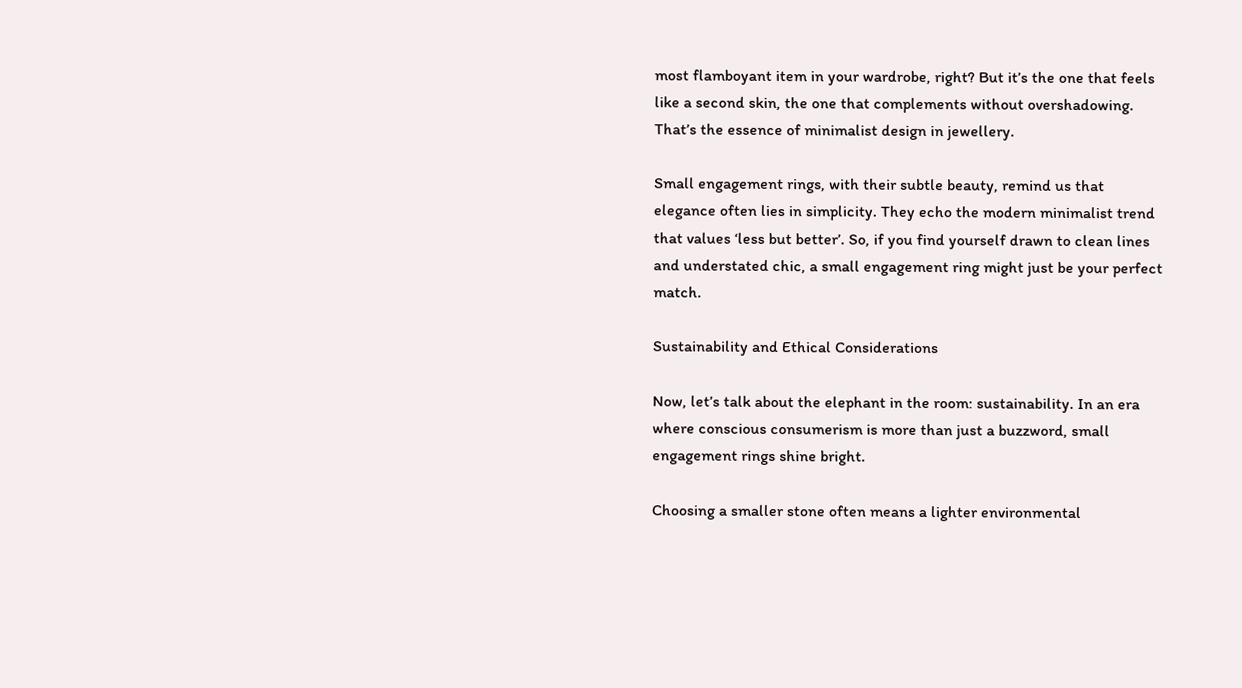most flamboyant item in your wardrobe, right? But it’s the one that feels like a second skin, the one that complements without overshadowing. That’s the essence of minimalist design in jewellery.

Small engagement rings, with their subtle beauty, remind us that elegance often lies in simplicity. They echo the modern minimalist trend that values ‘less but better’. So, if you find yourself drawn to clean lines and understated chic, a small engagement ring might just be your perfect match.

Sustainability and Ethical Considerations

Now, let’s talk about the elephant in the room: sustainability. In an era where conscious consumerism is more than just a buzzword, small engagement rings shine bright.

Choosing a smaller stone often means a lighter environmental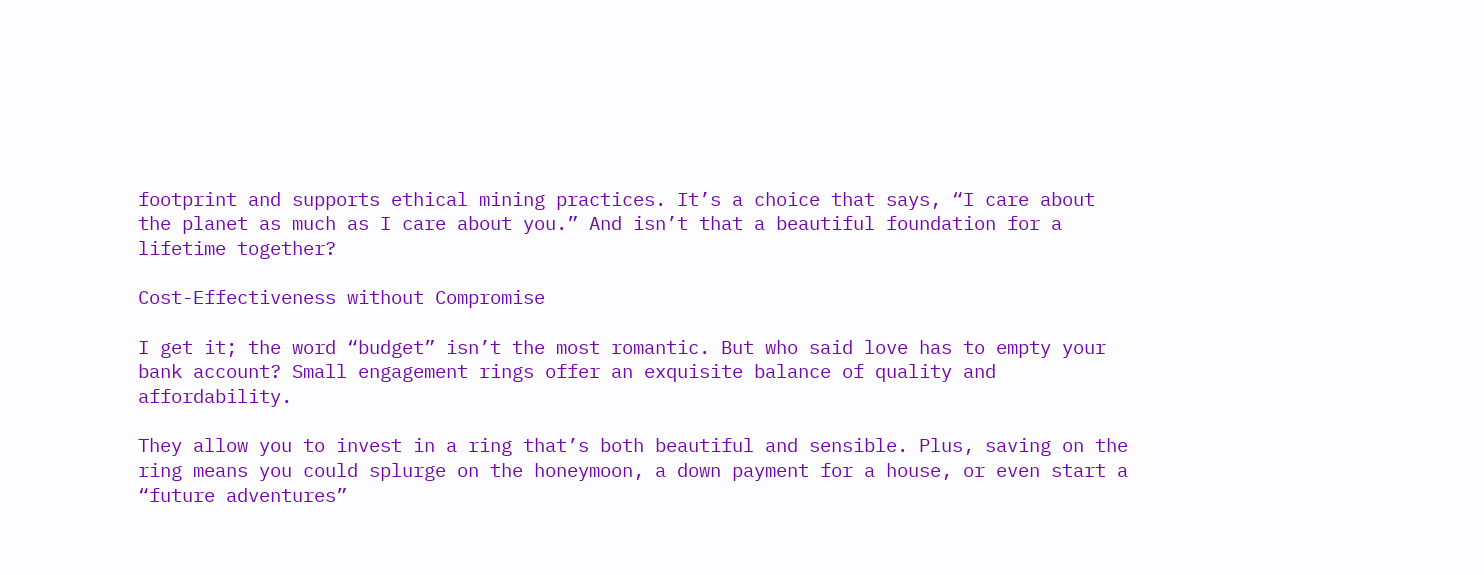footprint and supports ethical mining practices. It’s a choice that says, “I care about the planet as much as I care about you.” And isn’t that a beautiful foundation for a lifetime together?

Cost-Effectiveness without Compromise

I get it; the word “budget” isn’t the most romantic. But who said love has to empty your bank account? Small engagement rings offer an exquisite balance of quality and affordability.

They allow you to invest in a ring that’s both beautiful and sensible. Plus, saving on the ring means you could splurge on the honeymoon, a down payment for a house, or even start a “future adventures”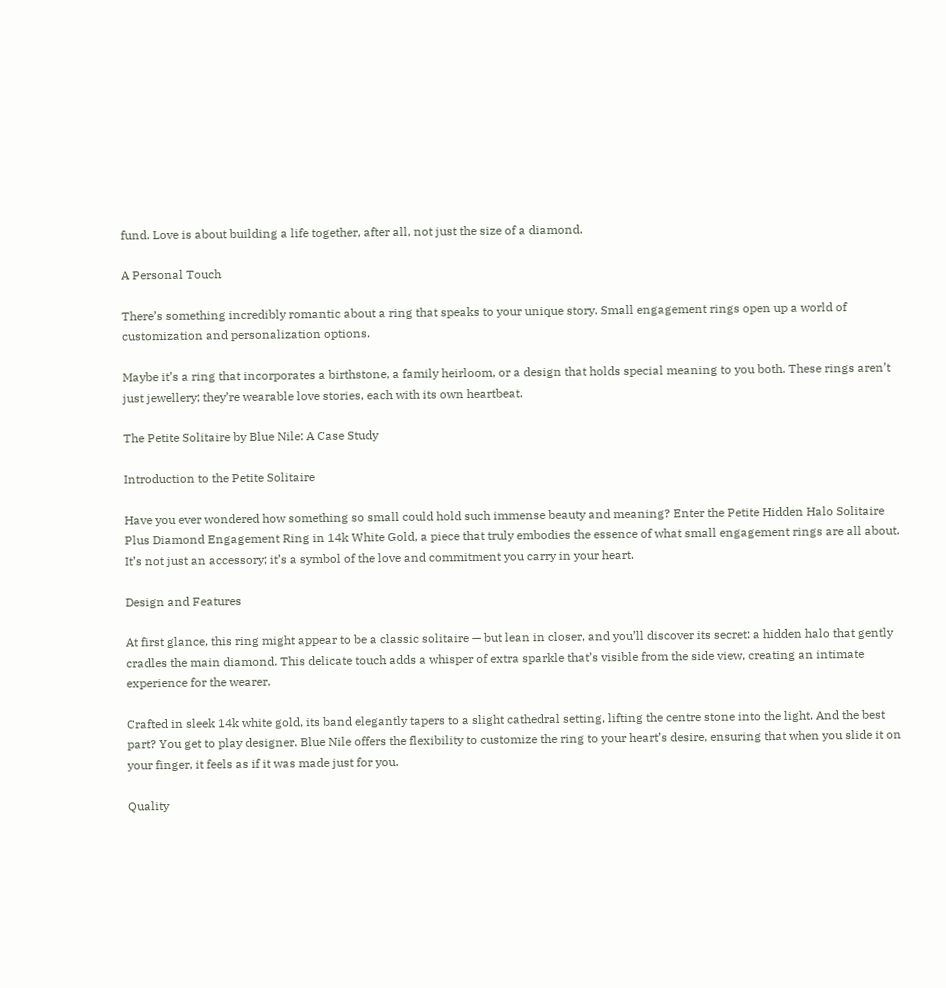fund. Love is about building a life together, after all, not just the size of a diamond.

A Personal Touch

There’s something incredibly romantic about a ring that speaks to your unique story. Small engagement rings open up a world of customization and personalization options.

Maybe it’s a ring that incorporates a birthstone, a family heirloom, or a design that holds special meaning to you both. These rings aren’t just jewellery; they’re wearable love stories, each with its own heartbeat.

The Petite Solitaire by Blue Nile: A Case Study

Introduction to the Petite Solitaire

Have you ever wondered how something so small could hold such immense beauty and meaning? Enter the Petite Hidden Halo Solitaire Plus Diamond Engagement Ring in 14k White Gold, a piece that truly embodies the essence of what small engagement rings are all about. It’s not just an accessory; it’s a symbol of the love and commitment you carry in your heart.

Design and Features

At first glance, this ring might appear to be a classic solitaire — but lean in closer, and you’ll discover its secret: a hidden halo that gently cradles the main diamond. This delicate touch adds a whisper of extra sparkle that’s visible from the side view, creating an intimate experience for the wearer.

Crafted in sleek 14k white gold, its band elegantly tapers to a slight cathedral setting, lifting the centre stone into the light. And the best part? You get to play designer. Blue Nile offers the flexibility to customize the ring to your heart’s desire, ensuring that when you slide it on your finger, it feels as if it was made just for you.

Quality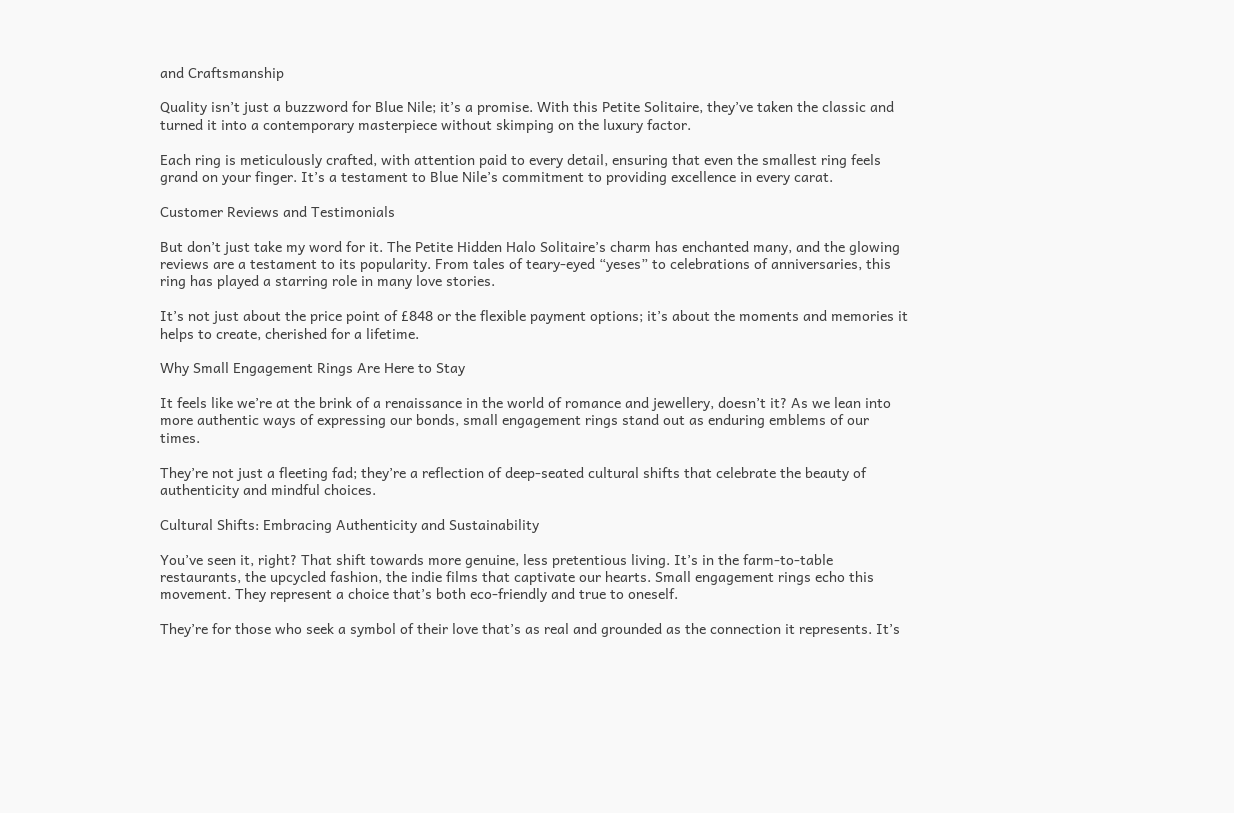and Craftsmanship

Quality isn’t just a buzzword for Blue Nile; it’s a promise. With this Petite Solitaire, they’ve taken the classic and turned it into a contemporary masterpiece without skimping on the luxury factor.

Each ring is meticulously crafted, with attention paid to every detail, ensuring that even the smallest ring feels grand on your finger. It’s a testament to Blue Nile’s commitment to providing excellence in every carat.

Customer Reviews and Testimonials

But don’t just take my word for it. The Petite Hidden Halo Solitaire’s charm has enchanted many, and the glowing reviews are a testament to its popularity. From tales of teary-eyed “yeses” to celebrations of anniversaries, this ring has played a starring role in many love stories.

It’s not just about the price point of £848 or the flexible payment options; it’s about the moments and memories it helps to create, cherished for a lifetime.

Why Small Engagement Rings Are Here to Stay

It feels like we’re at the brink of a renaissance in the world of romance and jewellery, doesn’t it? As we lean into more authentic ways of expressing our bonds, small engagement rings stand out as enduring emblems of our times.

They’re not just a fleeting fad; they’re a reflection of deep-seated cultural shifts that celebrate the beauty of authenticity and mindful choices.

Cultural Shifts: Embracing Authenticity and Sustainability

You’ve seen it, right? That shift towards more genuine, less pretentious living. It’s in the farm-to-table restaurants, the upcycled fashion, the indie films that captivate our hearts. Small engagement rings echo this movement. They represent a choice that’s both eco-friendly and true to oneself.

They’re for those who seek a symbol of their love that’s as real and grounded as the connection it represents. It’s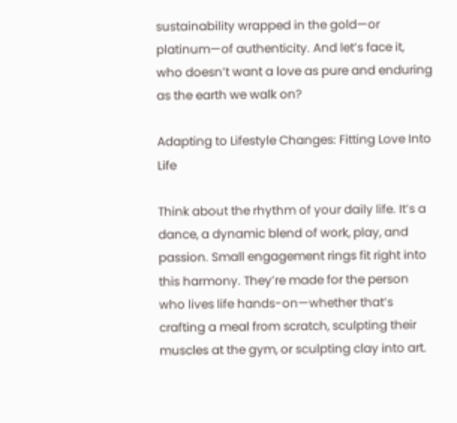sustainability wrapped in the gold—or platinum—of authenticity. And let’s face it, who doesn’t want a love as pure and enduring as the earth we walk on?

Adapting to Lifestyle Changes: Fitting Love Into Life

Think about the rhythm of your daily life. It’s a dance, a dynamic blend of work, play, and passion. Small engagement rings fit right into this harmony. They’re made for the person who lives life hands-on—whether that’s crafting a meal from scratch, sculpting their muscles at the gym, or sculpting clay into art.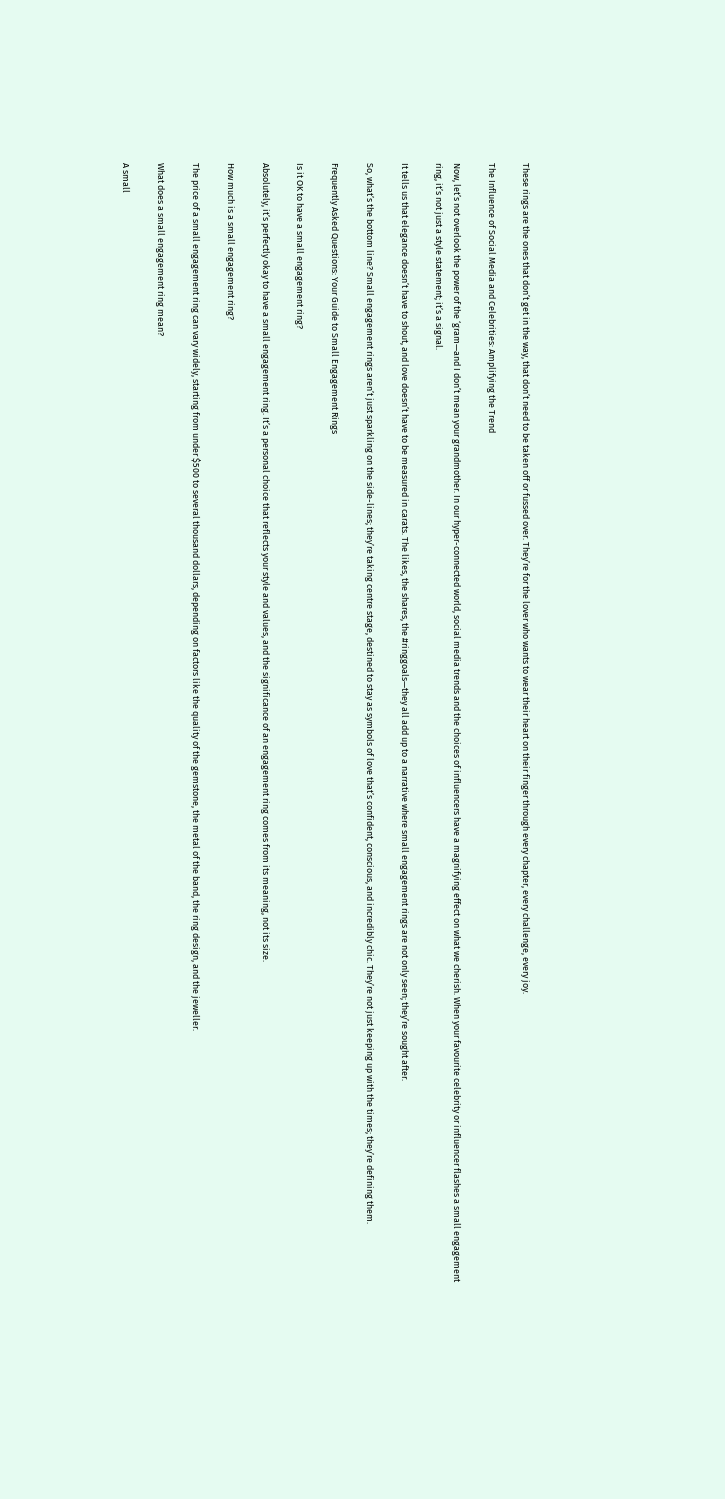These rings are the ones that don’t get in the way, that don’t need to be taken off or fussed over. They’re for the lover who wants to wear their heart on their finger through every chapter, every challenge, every joy.

The Influence of Social Media and Celebrities: Amplifying the Trend

Now, let’s not overlook the power of the ‘gram—and I don’t mean your grandmother. In our hyper-connected world, social media trends and the choices of influencers have a magnifying effect on what we cherish. When your favourite celebrity or influencer flashes a small engagement ring, it’s not just a style statement; it’s a signal.

It tells us that elegance doesn’t have to shout, and love doesn’t have to be measured in carats. The likes, the shares, the #ringgoals—they all add up to a narrative where small engagement rings are not only seen; they’re sought after.

So, what’s the bottom line? Small engagement rings aren’t just sparkling on the side-lines; they’re taking centre stage, destined to stay as symbols of love that’s confident, conscious, and incredibly chic. They’re not just keeping up with the times; they’re defining them.

Frequently Asked Questions: Your Guide to Small Engagement Rings

Is it OK to have a small engagement ring?

Absolutely, it’s perfectly okay to have a small engagement ring. It’s a personal choice that reflects your style and values, and the significance of an engagement ring comes from its meaning, not its size.

How much is a small engagement ring?

The price of a small engagement ring can vary widely, starting from under $500 to several thousand dollars, depending on factors like the quality of the gemstone, the metal of the band, the ring design, and the jeweller.

What does a small engagement ring mean?

A small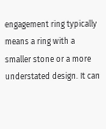engagement ring typically means a ring with a smaller stone or a more understated design. It can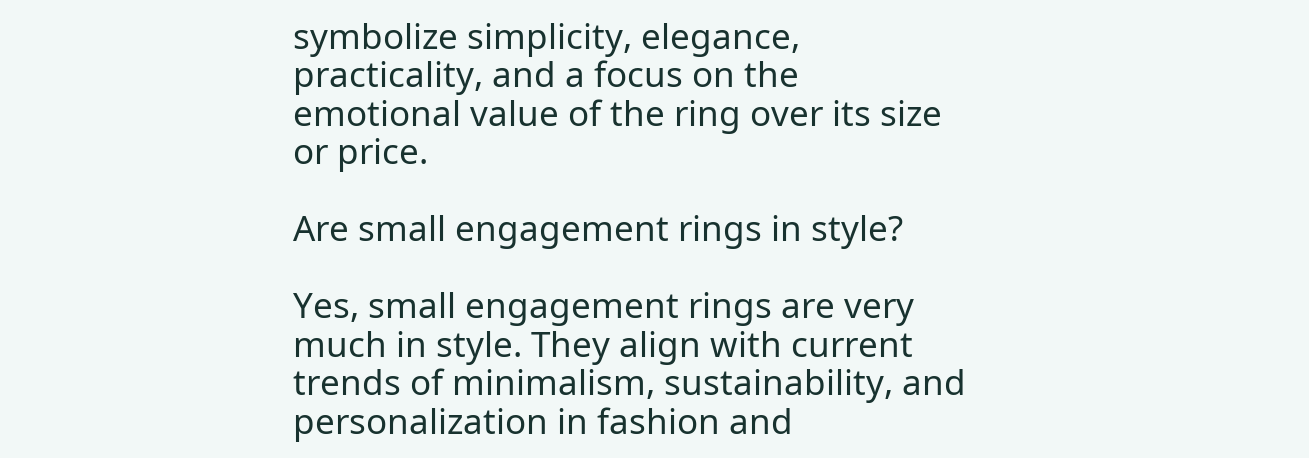symbolize simplicity, elegance, practicality, and a focus on the emotional value of the ring over its size or price.

Are small engagement rings in style?

Yes, small engagement rings are very much in style. They align with current trends of minimalism, sustainability, and personalization in fashion and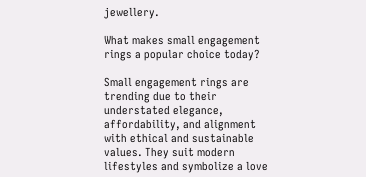jewellery.

What makes small engagement rings a popular choice today?

Small engagement rings are trending due to their understated elegance, affordability, and alignment with ethical and sustainable values. They suit modern lifestyles and symbolize a love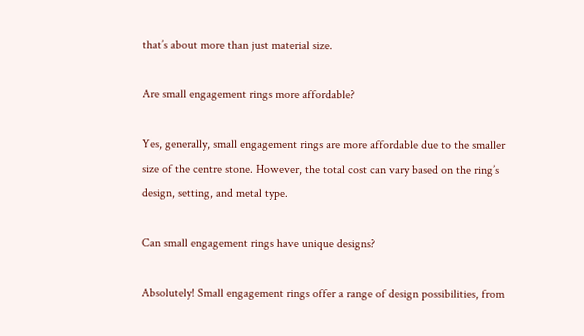that’s about more than just material size.

Are small engagement rings more affordable?

Yes, generally, small engagement rings are more affordable due to the smaller size of the centre stone. However, the total cost can vary based on the ring’s design, setting, and metal type.

Can small engagement rings have unique designs?

Absolutely! Small engagement rings offer a range of design possibilities, from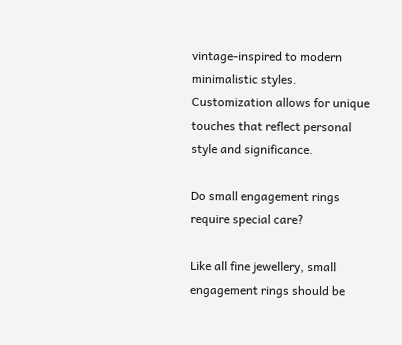vintage-inspired to modern minimalistic styles. Customization allows for unique touches that reflect personal style and significance.

Do small engagement rings require special care?

Like all fine jewellery, small engagement rings should be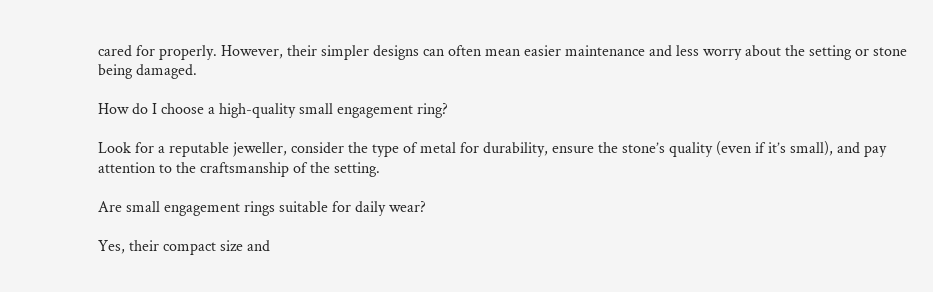cared for properly. However, their simpler designs can often mean easier maintenance and less worry about the setting or stone being damaged.

How do I choose a high-quality small engagement ring?

Look for a reputable jeweller, consider the type of metal for durability, ensure the stone’s quality (even if it’s small), and pay attention to the craftsmanship of the setting.

Are small engagement rings suitable for daily wear?

Yes, their compact size and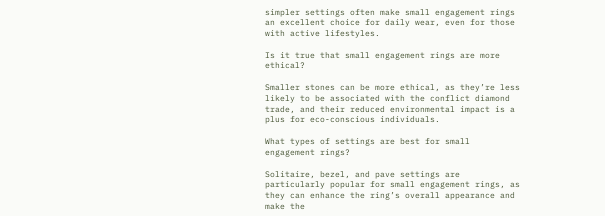simpler settings often make small engagement rings an excellent choice for daily wear, even for those with active lifestyles.

Is it true that small engagement rings are more ethical?

Smaller stones can be more ethical, as they’re less likely to be associated with the conflict diamond trade, and their reduced environmental impact is a plus for eco-conscious individuals.

What types of settings are best for small engagement rings?

Solitaire, bezel, and pave settings are particularly popular for small engagement rings, as they can enhance the ring’s overall appearance and make the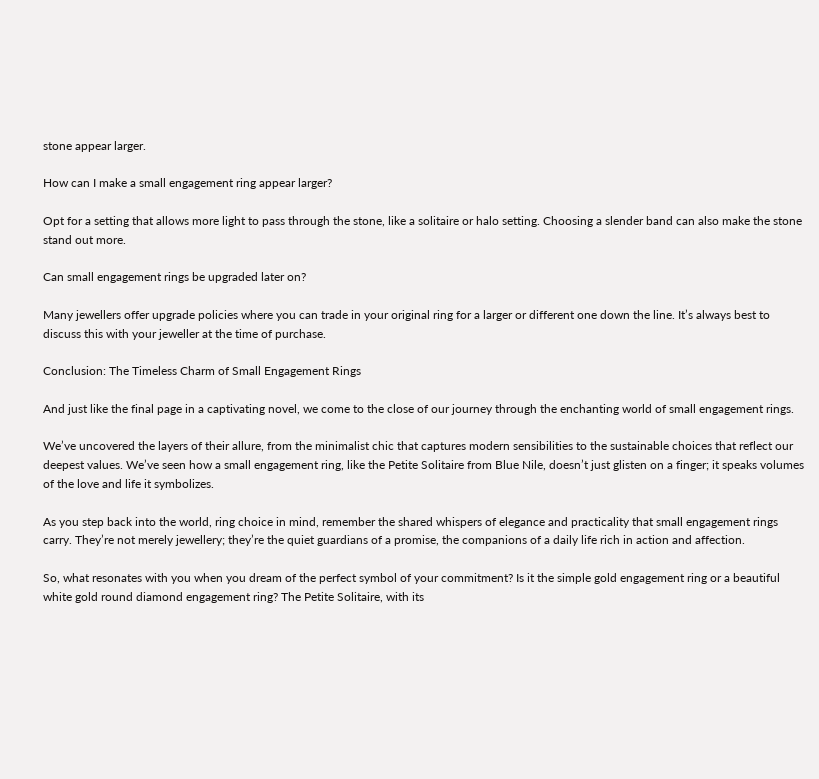stone appear larger.

How can I make a small engagement ring appear larger?

Opt for a setting that allows more light to pass through the stone, like a solitaire or halo setting. Choosing a slender band can also make the stone stand out more.

Can small engagement rings be upgraded later on?

Many jewellers offer upgrade policies where you can trade in your original ring for a larger or different one down the line. It’s always best to discuss this with your jeweller at the time of purchase.

Conclusion: The Timeless Charm of Small Engagement Rings

And just like the final page in a captivating novel, we come to the close of our journey through the enchanting world of small engagement rings.

We’ve uncovered the layers of their allure, from the minimalist chic that captures modern sensibilities to the sustainable choices that reflect our deepest values. We’ve seen how a small engagement ring, like the Petite Solitaire from Blue Nile, doesn’t just glisten on a finger; it speaks volumes of the love and life it symbolizes.

As you step back into the world, ring choice in mind, remember the shared whispers of elegance and practicality that small engagement rings carry. They’re not merely jewellery; they’re the quiet guardians of a promise, the companions of a daily life rich in action and affection.

So, what resonates with you when you dream of the perfect symbol of your commitment? Is it the simple gold engagement ring or a beautiful white gold round diamond engagement ring? The Petite Solitaire, with its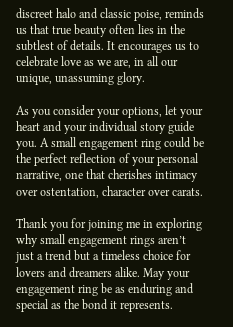discreet halo and classic poise, reminds us that true beauty often lies in the subtlest of details. It encourages us to celebrate love as we are, in all our unique, unassuming glory.

As you consider your options, let your heart and your individual story guide you. A small engagement ring could be the perfect reflection of your personal narrative, one that cherishes intimacy over ostentation, character over carats.

Thank you for joining me in exploring why small engagement rings aren’t just a trend but a timeless choice for lovers and dreamers alike. May your engagement ring be as enduring and special as the bond it represents.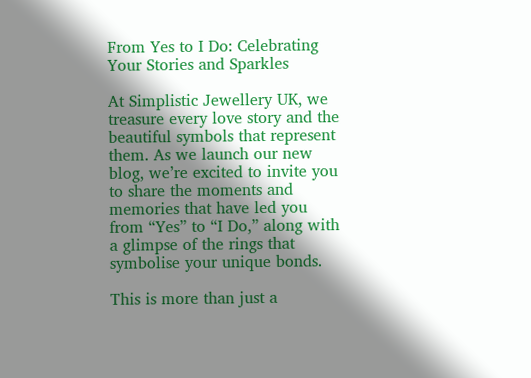From Yes to I Do: Celebrating Your Stories and Sparkles

At Simplistic Jewellery UK, we treasure every love story and the beautiful symbols that represent them. As we launch our new blog, we’re excited to invite you to share the moments and memories that have led you from “Yes” to “I Do,” along with a glimpse of the rings that symbolise your unique bonds.

This is more than just a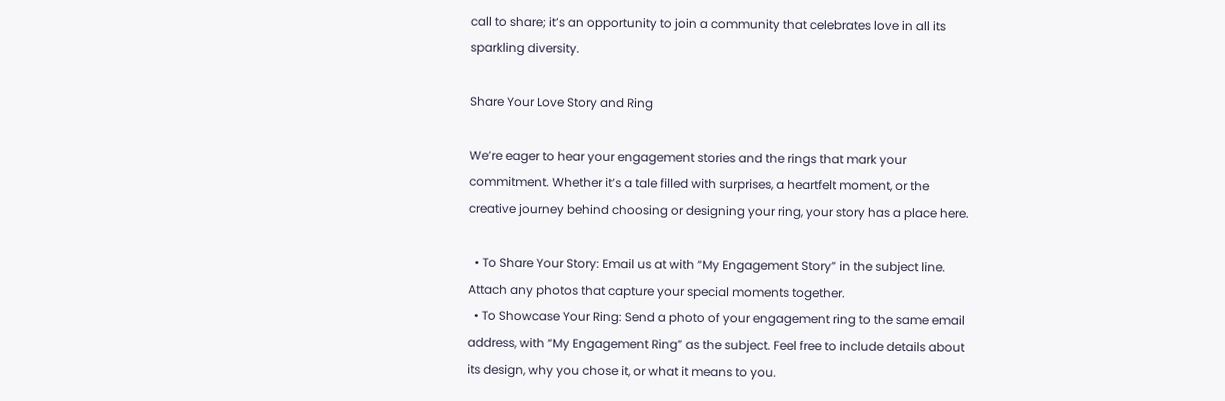call to share; it’s an opportunity to join a community that celebrates love in all its sparkling diversity.

Share Your Love Story and Ring

We’re eager to hear your engagement stories and the rings that mark your commitment. Whether it’s a tale filled with surprises, a heartfelt moment, or the creative journey behind choosing or designing your ring, your story has a place here.

  • To Share Your Story: Email us at with “My Engagement Story” in the subject line. Attach any photos that capture your special moments together.
  • To Showcase Your Ring: Send a photo of your engagement ring to the same email address, with “My Engagement Ring” as the subject. Feel free to include details about its design, why you chose it, or what it means to you.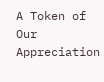A Token of Our Appreciation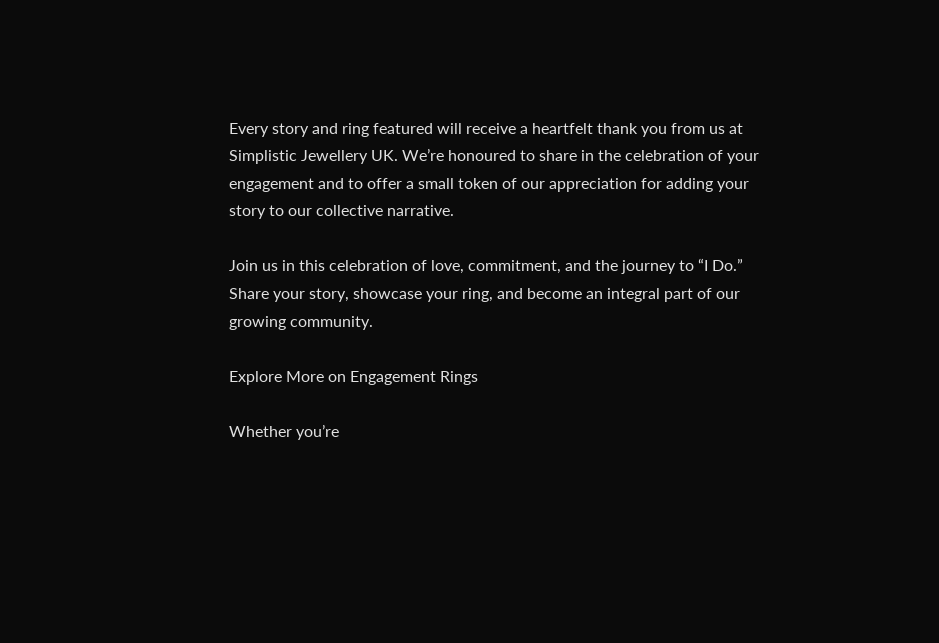Every story and ring featured will receive a heartfelt thank you from us at Simplistic Jewellery UK. We’re honoured to share in the celebration of your engagement and to offer a small token of our appreciation for adding your story to our collective narrative.

Join us in this celebration of love, commitment, and the journey to “I Do.” Share your story, showcase your ring, and become an integral part of our growing community.

Explore More on Engagement Rings

Whether you’re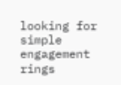looking for simple engagement rings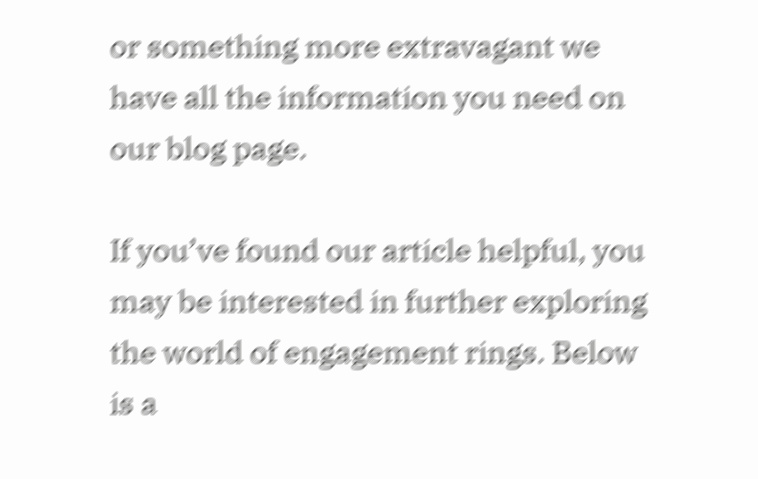or something more extravagant we have all the information you need on our blog page.

If you’ve found our article helpful, you may be interested in further exploring the world of engagement rings. Below is a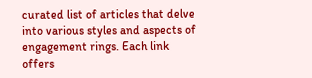curated list of articles that delve into various styles and aspects of engagement rings. Each link offers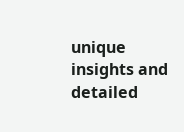unique insights and detailed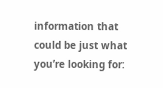information that could be just what you’re looking for: